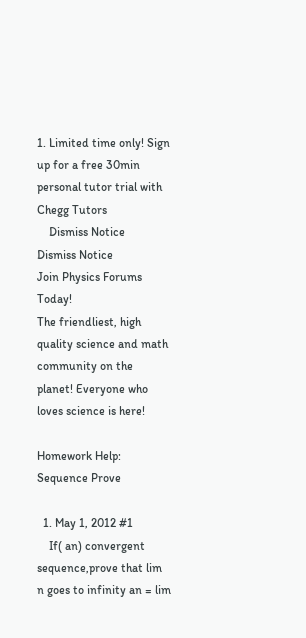1. Limited time only! Sign up for a free 30min personal tutor trial with Chegg Tutors
    Dismiss Notice
Dismiss Notice
Join Physics Forums Today!
The friendliest, high quality science and math community on the planet! Everyone who loves science is here!

Homework Help: Sequence Prove

  1. May 1, 2012 #1
    If( an) convergent sequence,prove that lim n goes to infinity an = lim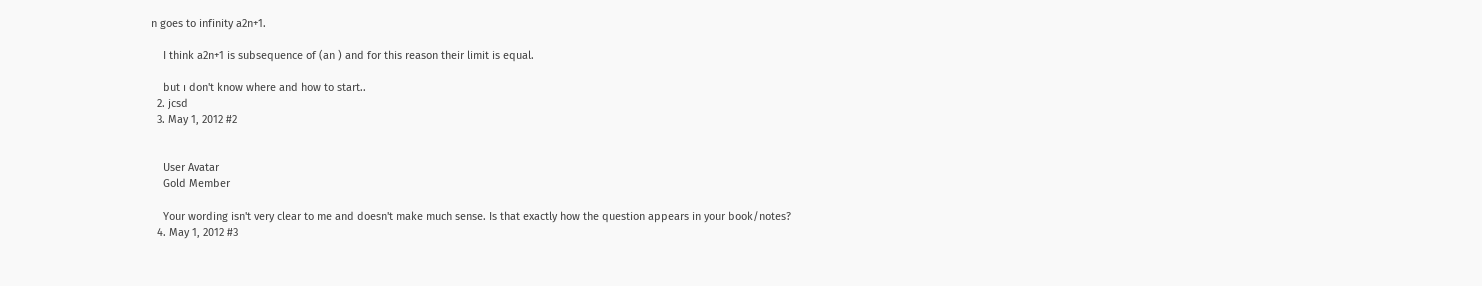n goes to infinity a2n+1.

    I think a2n+1 is subsequence of (an ) and for this reason their limit is equal.

    but ı don't know where and how to start..
  2. jcsd
  3. May 1, 2012 #2


    User Avatar
    Gold Member

    Your wording isn't very clear to me and doesn't make much sense. Is that exactly how the question appears in your book/notes?
  4. May 1, 2012 #3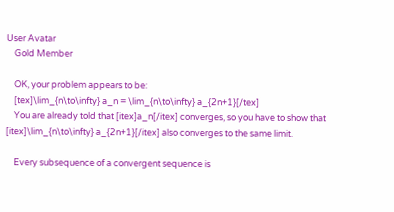User Avatar
    Gold Member

    OK, your problem appears to be:
    [tex]\lim_{n\to\infty} a_n = \lim_{n\to\infty} a_{2n+1}[/tex]
    You are already told that [itex]a_n[/itex] converges, so you have to show that [itex]\lim_{n\to\infty} a_{2n+1}[/itex] also converges to the same limit.

    Every subsequence of a convergent sequence is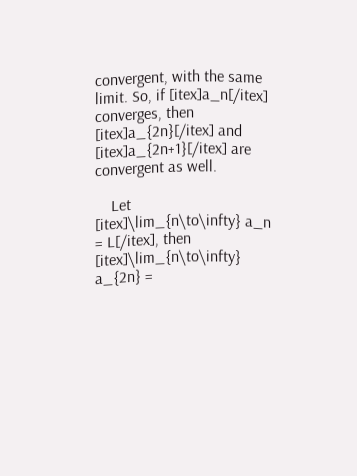convergent, with the same limit. So, if [itex]a_n[/itex] converges, then [itex]a_{2n}[/itex] and [itex]a_{2n+1}[/itex] are convergent as well.

    Let [itex]\lim_{n\to\infty} a_n = L[/itex], then [itex]\lim_{n\to\infty} a_{2n} =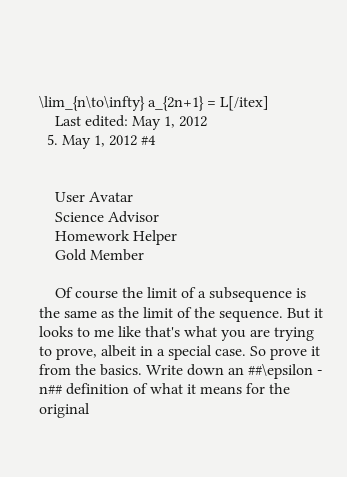\lim_{n\to\infty} a_{2n+1} = L[/itex]
    Last edited: May 1, 2012
  5. May 1, 2012 #4


    User Avatar
    Science Advisor
    Homework Helper
    Gold Member

    Of course the limit of a subsequence is the same as the limit of the sequence. But it looks to me like that's what you are trying to prove, albeit in a special case. So prove it from the basics. Write down an ##\epsilon - n## definition of what it means for the original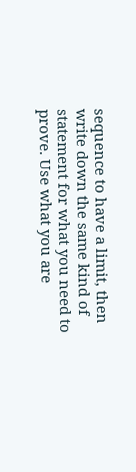sequence to have a limit, then write down the same kind of statement for what you need to prove. Use what you are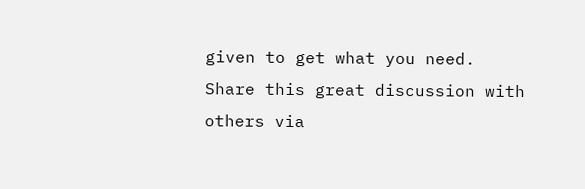given to get what you need.
Share this great discussion with others via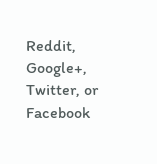Reddit, Google+, Twitter, or Facebook